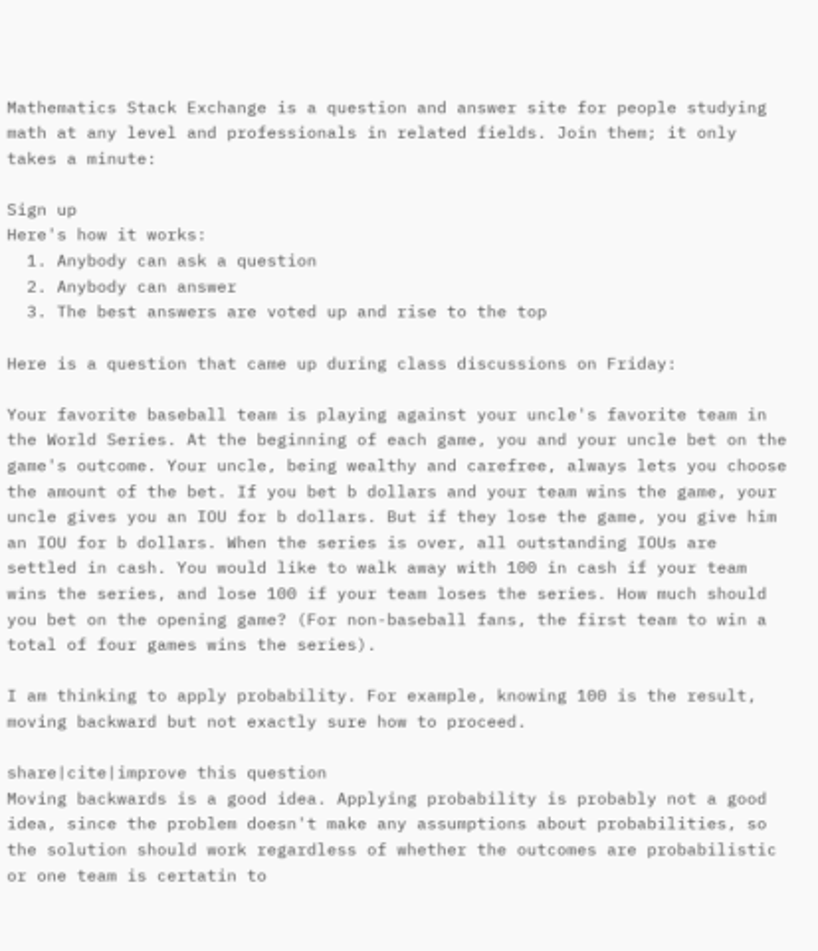Mathematics Stack Exchange is a question and answer site for people studying math at any level and professionals in related fields. Join them; it only takes a minute:

Sign up
Here's how it works:
  1. Anybody can ask a question
  2. Anybody can answer
  3. The best answers are voted up and rise to the top

Here is a question that came up during class discussions on Friday:

Your favorite baseball team is playing against your uncle's favorite team in the World Series. At the beginning of each game, you and your uncle bet on the game's outcome. Your uncle, being wealthy and carefree, always lets you choose the amount of the bet. If you bet b dollars and your team wins the game, your uncle gives you an IOU for b dollars. But if they lose the game, you give him an IOU for b dollars. When the series is over, all outstanding IOUs are settled in cash. You would like to walk away with 100 in cash if your team wins the series, and lose 100 if your team loses the series. How much should you bet on the opening game? (For non-baseball fans, the first team to win a total of four games wins the series).

I am thinking to apply probability. For example, knowing 100 is the result, moving backward but not exactly sure how to proceed.

share|cite|improve this question
Moving backwards is a good idea. Applying probability is probably not a good idea, since the problem doesn't make any assumptions about probabilities, so the solution should work regardless of whether the outcomes are probabilistic or one team is certatin to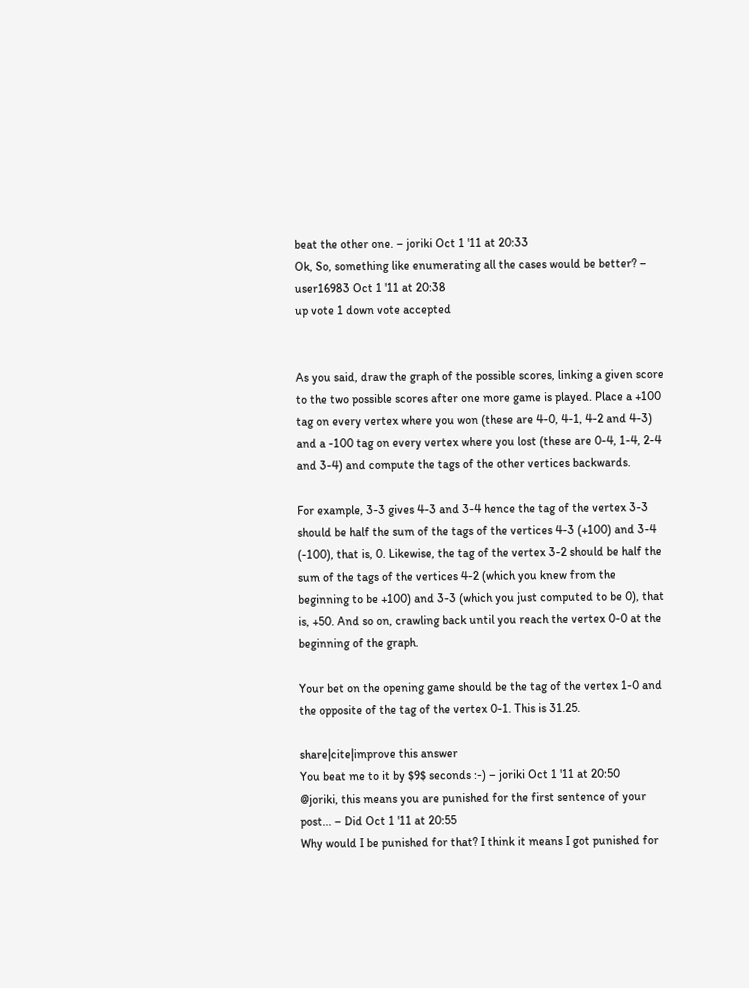beat the other one. – joriki Oct 1 '11 at 20:33
Ok, So, something like enumerating all the cases would be better? – user16983 Oct 1 '11 at 20:38
up vote 1 down vote accepted


As you said, draw the graph of the possible scores, linking a given score to the two possible scores after one more game is played. Place a +100 tag on every vertex where you won (these are 4-0, 4-1, 4-2 and 4-3) and a -100 tag on every vertex where you lost (these are 0-4, 1-4, 2-4 and 3-4) and compute the tags of the other vertices backwards.

For example, 3-3 gives 4-3 and 3-4 hence the tag of the vertex 3-3 should be half the sum of the tags of the vertices 4-3 (+100) and 3-4 (-100), that is, 0. Likewise, the tag of the vertex 3-2 should be half the sum of the tags of the vertices 4-2 (which you knew from the beginning to be +100) and 3-3 (which you just computed to be 0), that is, +50. And so on, crawling back until you reach the vertex 0-0 at the beginning of the graph.

Your bet on the opening game should be the tag of the vertex 1-0 and the opposite of the tag of the vertex 0-1. This is 31.25.

share|cite|improve this answer
You beat me to it by $9$ seconds :-) – joriki Oct 1 '11 at 20:50
@joriki, this means you are punished for the first sentence of your post... – Did Oct 1 '11 at 20:55
Why would I be punished for that? I think it means I got punished for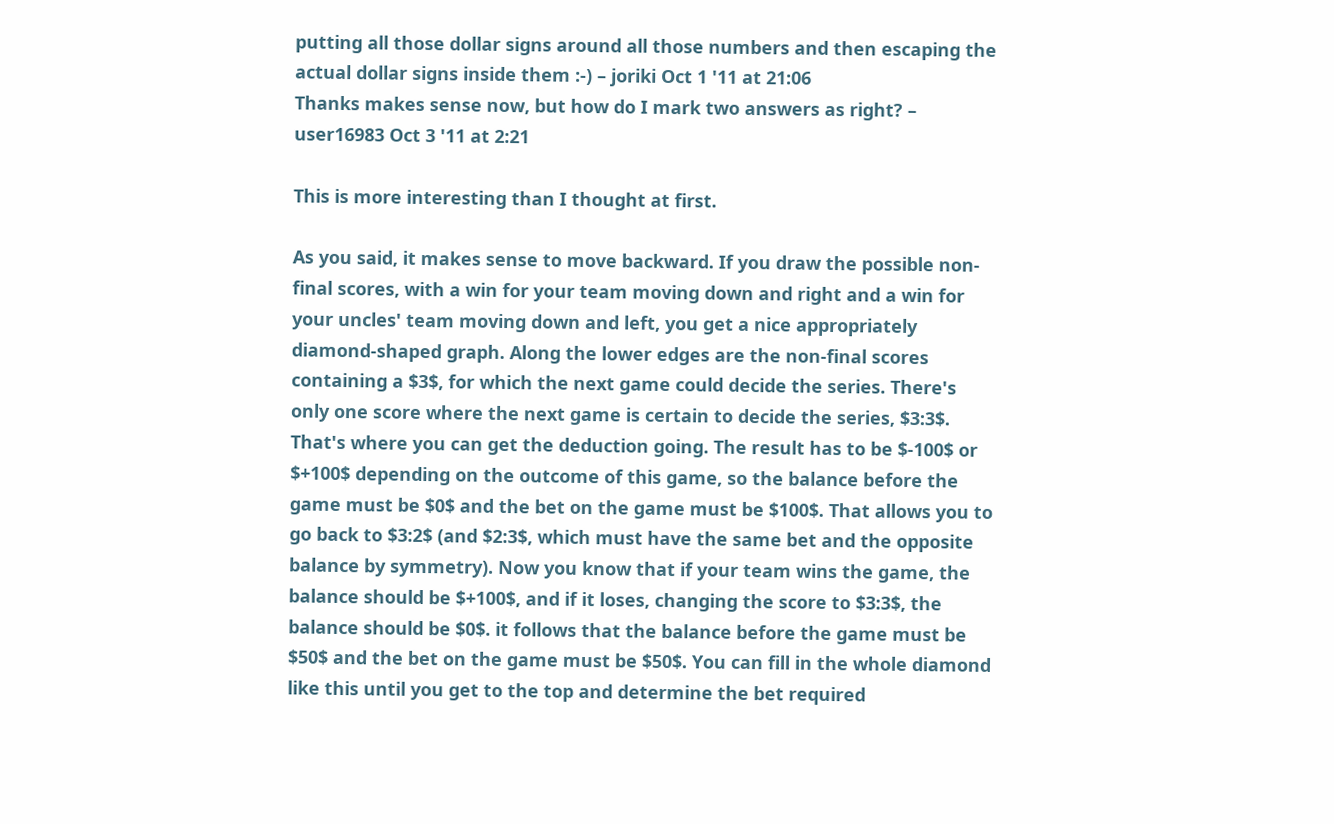putting all those dollar signs around all those numbers and then escaping the actual dollar signs inside them :-) – joriki Oct 1 '11 at 21:06
Thanks makes sense now, but how do I mark two answers as right? – user16983 Oct 3 '11 at 2:21

This is more interesting than I thought at first.

As you said, it makes sense to move backward. If you draw the possible non-final scores, with a win for your team moving down and right and a win for your uncles' team moving down and left, you get a nice appropriately diamond-shaped graph. Along the lower edges are the non-final scores containing a $3$, for which the next game could decide the series. There's only one score where the next game is certain to decide the series, $3:3$. That's where you can get the deduction going. The result has to be $-100$ or $+100$ depending on the outcome of this game, so the balance before the game must be $0$ and the bet on the game must be $100$. That allows you to go back to $3:2$ (and $2:3$, which must have the same bet and the opposite balance by symmetry). Now you know that if your team wins the game, the balance should be $+100$, and if it loses, changing the score to $3:3$, the balance should be $0$. it follows that the balance before the game must be $50$ and the bet on the game must be $50$. You can fill in the whole diamond like this until you get to the top and determine the bet required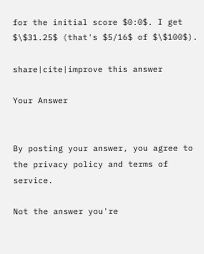for the initial score $0:0$. I get $\$31.25$ (that's $5/16$ of $\$100$).

share|cite|improve this answer

Your Answer


By posting your answer, you agree to the privacy policy and terms of service.

Not the answer you're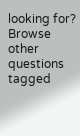looking for? Browse other questions tagged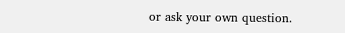or ask your own question.